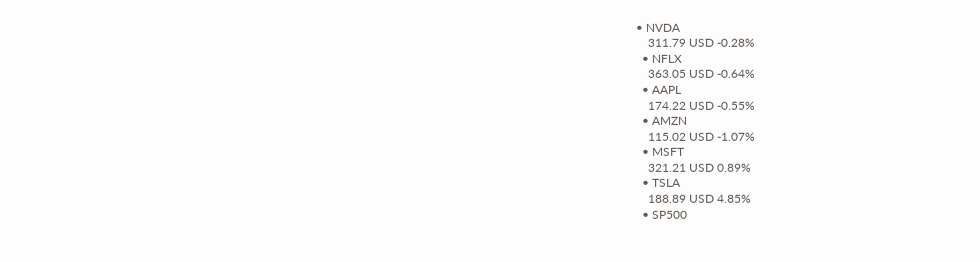• NVDA
    311.79 USD -0.28%
  • NFLX
    363.05 USD -0.64%
  • AAPL
    174.22 USD -0.55%
  • AMZN
    115.02 USD -1.07%
  • MSFT
    321.21 USD 0.89%
  • TSLA
    188.89 USD 4.85%
  • SP500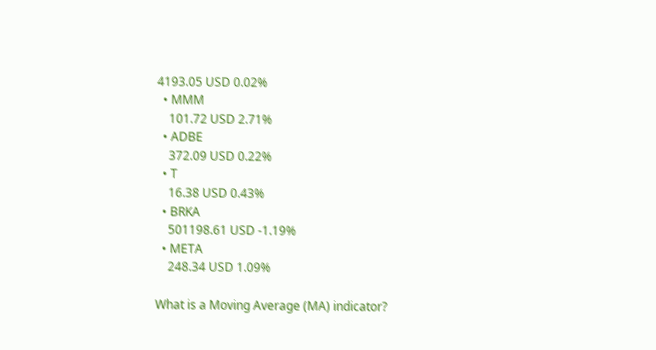4193.05 USD 0.02%
  • MMM
    101.72 USD 2.71%
  • ADBE
    372.09 USD 0.22%
  • T
    16.38 USD 0.43%
  • BRKA
    501198.61 USD -1.19%
  • META
    248.34 USD 1.09%

What is a Moving Average (MA) indicator?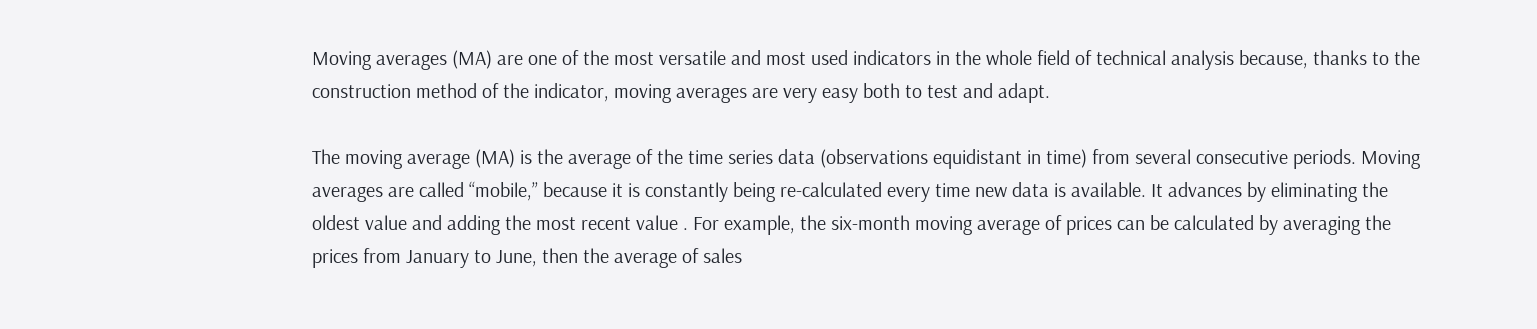Moving averages (MA) are one of the most versatile and most used indicators in the whole field of technical analysis because, thanks to the construction method of the indicator, moving averages are very easy both to test and adapt.

The moving average (MA) is the average of the time series data (observations equidistant in time) from several consecutive periods. Moving averages are called “mobile,” because it is constantly being re-calculated every time new data is available. It advances by eliminating the oldest value and adding the most recent value . For example, the six-month moving average of prices can be calculated by averaging the prices from January to June, then the average of sales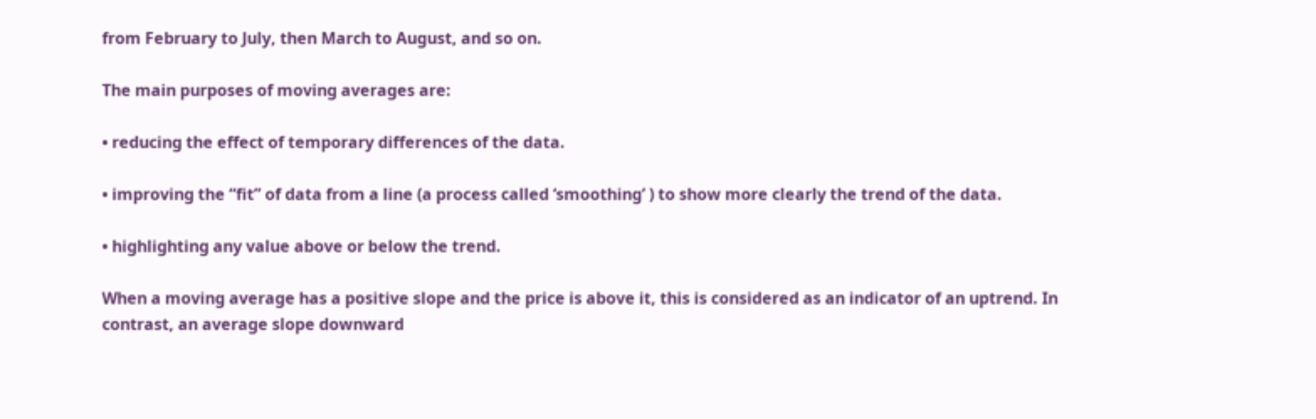from February to July, then March to August, and so on.

The main purposes of moving averages are:

• reducing the effect of temporary differences of the data.

• improving the “fit” of data from a line (a process called ‘smoothing’ ) to show more clearly the trend of the data.

• highlighting any value above or below the trend.

When a moving average has a positive slope and the price is above it, this is considered as an indicator of an uptrend. In contrast, an average slope downward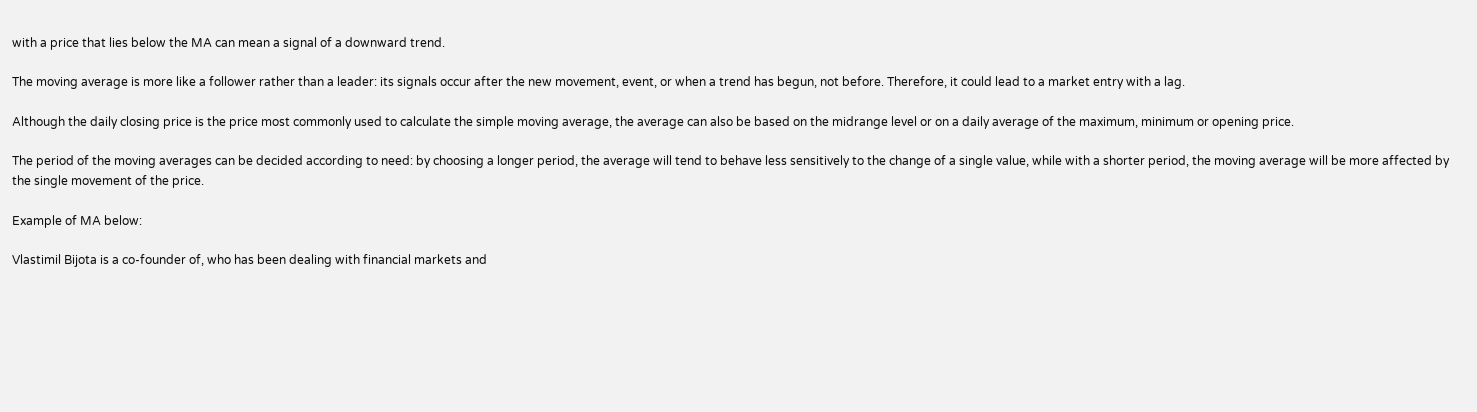with a price that lies below the MA can mean a signal of a downward trend.

The moving average is more like a follower rather than a leader: its signals occur after the new movement, event, or when a trend has begun, not before. Therefore, it could lead to a market entry with a lag.

Although the daily closing price is the price most commonly used to calculate the simple moving average, the average can also be based on the midrange level or on a daily average of the maximum, minimum or opening price.

The period of the moving averages can be decided according to need: by choosing a longer period, the average will tend to behave less sensitively to the change of a single value, while with a shorter period, the moving average will be more affected by the single movement of the price.

Example of MA below:

Vlastimil Bijota is a co-founder of, who has been dealing with financial markets and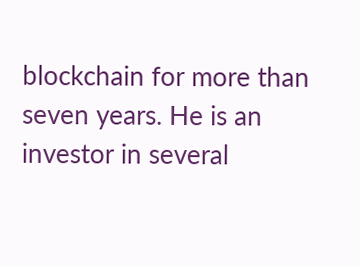blockchain for more than seven years. He is an investor in several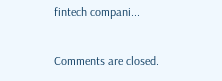fintech compani...


Comments are closed.